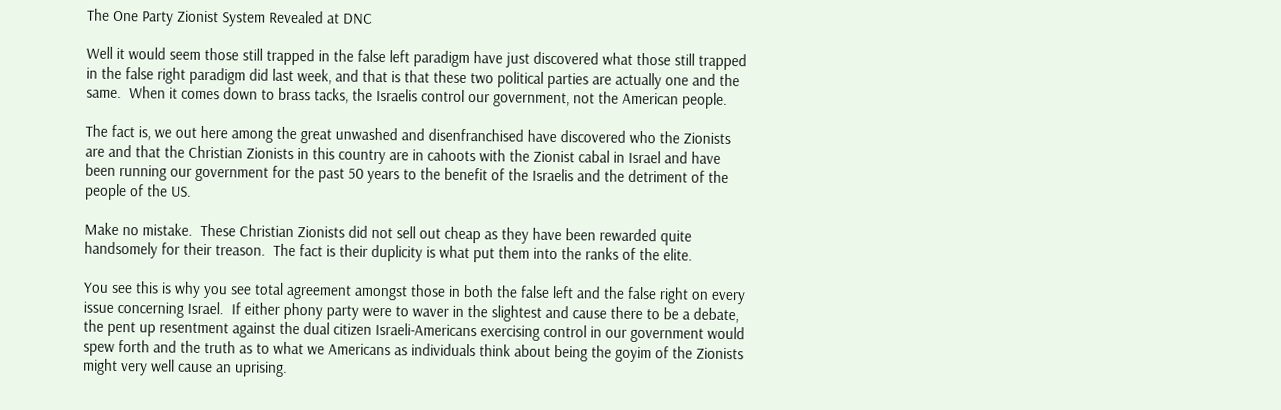The One Party Zionist System Revealed at DNC

Well it would seem those still trapped in the false left paradigm have just discovered what those still trapped in the false right paradigm did last week, and that is that these two political parties are actually one and the same.  When it comes down to brass tacks, the Israelis control our government, not the American people.

The fact is, we out here among the great unwashed and disenfranchised have discovered who the Zionists are and that the Christian Zionists in this country are in cahoots with the Zionist cabal in Israel and have been running our government for the past 50 years to the benefit of the Israelis and the detriment of the people of the US.

Make no mistake.  These Christian Zionists did not sell out cheap as they have been rewarded quite handsomely for their treason.  The fact is their duplicity is what put them into the ranks of the elite.

You see this is why you see total agreement amongst those in both the false left and the false right on every issue concerning Israel.  If either phony party were to waver in the slightest and cause there to be a debate, the pent up resentment against the dual citizen Israeli-Americans exercising control in our government would spew forth and the truth as to what we Americans as individuals think about being the goyim of the Zionists might very well cause an uprising.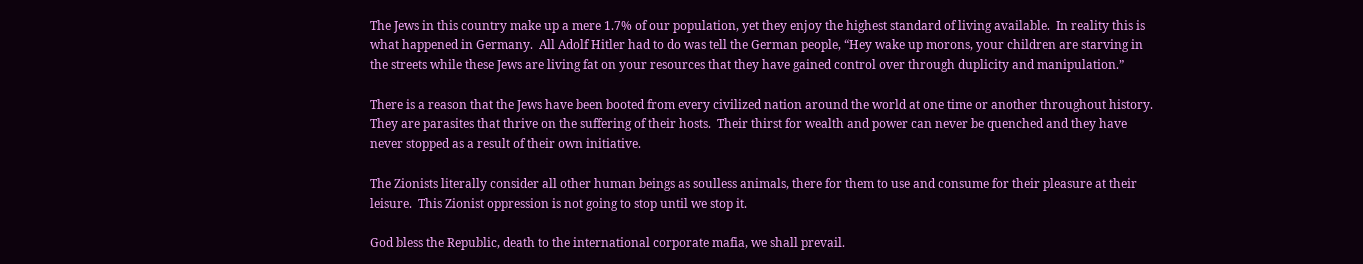The Jews in this country make up a mere 1.7% of our population, yet they enjoy the highest standard of living available.  In reality this is what happened in Germany.  All Adolf Hitler had to do was tell the German people, “Hey wake up morons, your children are starving in the streets while these Jews are living fat on your resources that they have gained control over through duplicity and manipulation.”

There is a reason that the Jews have been booted from every civilized nation around the world at one time or another throughout history.  They are parasites that thrive on the suffering of their hosts.  Their thirst for wealth and power can never be quenched and they have never stopped as a result of their own initiative.

The Zionists literally consider all other human beings as soulless animals, there for them to use and consume for their pleasure at their leisure.  This Zionist oppression is not going to stop until we stop it.

God bless the Republic, death to the international corporate mafia, we shall prevail.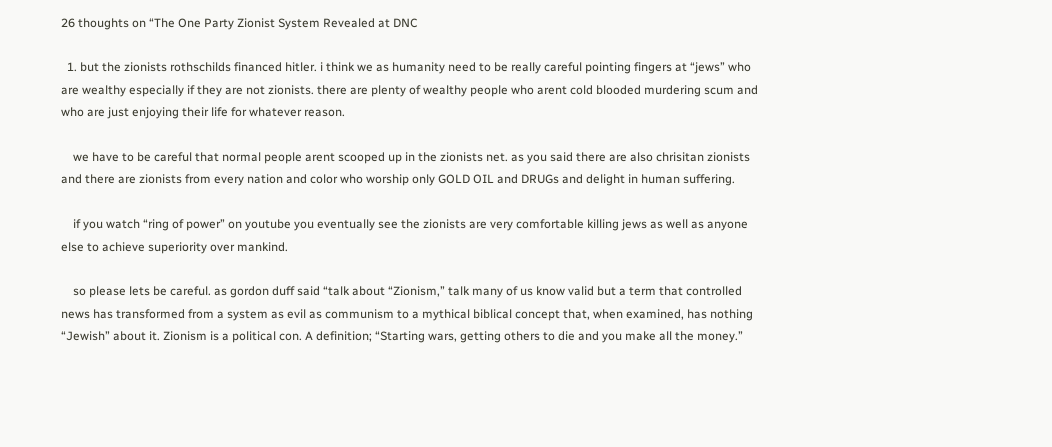26 thoughts on “The One Party Zionist System Revealed at DNC

  1. but the zionists rothschilds financed hitler. i think we as humanity need to be really careful pointing fingers at “jews” who are wealthy especially if they are not zionists. there are plenty of wealthy people who arent cold blooded murdering scum and who are just enjoying their life for whatever reason.

    we have to be careful that normal people arent scooped up in the zionists net. as you said there are also chrisitan zionists and there are zionists from every nation and color who worship only GOLD OIL and DRUGs and delight in human suffering.

    if you watch “ring of power” on youtube you eventually see the zionists are very comfortable killing jews as well as anyone else to achieve superiority over mankind.

    so please lets be careful. as gordon duff said “talk about “Zionism,” talk many of us know valid but a term that controlled news has transformed from a system as evil as communism to a mythical biblical concept that, when examined, has nothing “Jewish” about it. Zionism is a political con. A definition; “Starting wars, getting others to die and you make all the money.”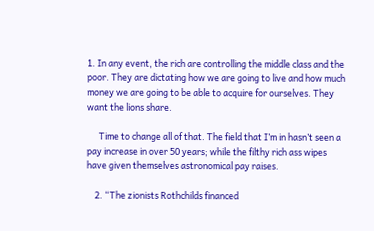1. In any event, the rich are controlling the middle class and the poor. They are dictating how we are going to live and how much money we are going to be able to acquire for ourselves. They want the lions share.

      Time to change all of that. The field that I’m in hasn’t seen a pay increase in over 50 years; while the filthy rich ass wipes have given themselves astronomical pay raises.

    2. “The zionists Rothchilds financed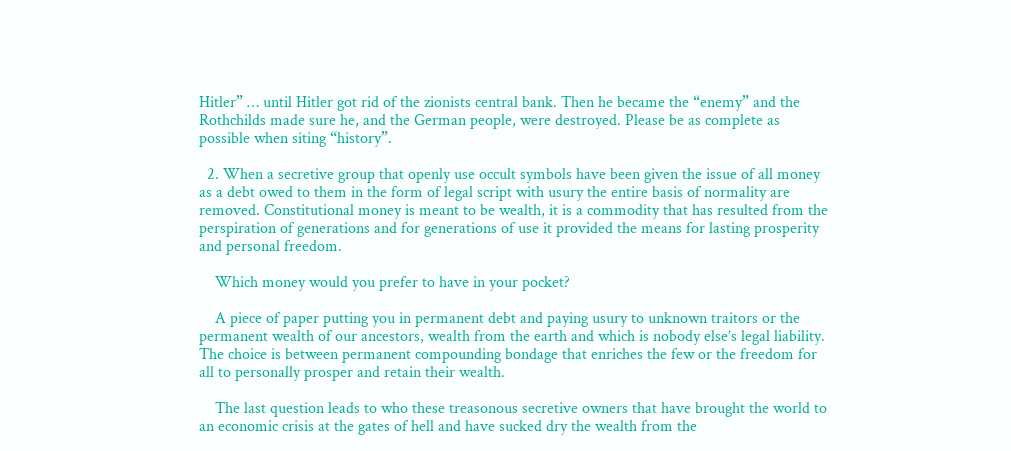Hitler” … until Hitler got rid of the zionists central bank. Then he became the “enemy” and the Rothchilds made sure he, and the German people, were destroyed. Please be as complete as possible when siting “history”.

  2. When a secretive group that openly use occult symbols have been given the issue of all money as a debt owed to them in the form of legal script with usury the entire basis of normality are removed. Constitutional money is meant to be wealth, it is a commodity that has resulted from the perspiration of generations and for generations of use it provided the means for lasting prosperity and personal freedom.

    Which money would you prefer to have in your pocket?

    A piece of paper putting you in permanent debt and paying usury to unknown traitors or the permanent wealth of our ancestors, wealth from the earth and which is nobody else’s legal liability. The choice is between permanent compounding bondage that enriches the few or the freedom for all to personally prosper and retain their wealth.

    The last question leads to who these treasonous secretive owners that have brought the world to an economic crisis at the gates of hell and have sucked dry the wealth from the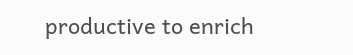productive to enrich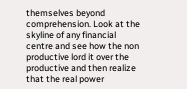themselves beyond comprehension. Look at the skyline of any financial centre and see how the non productive lord it over the productive and then realize that the real power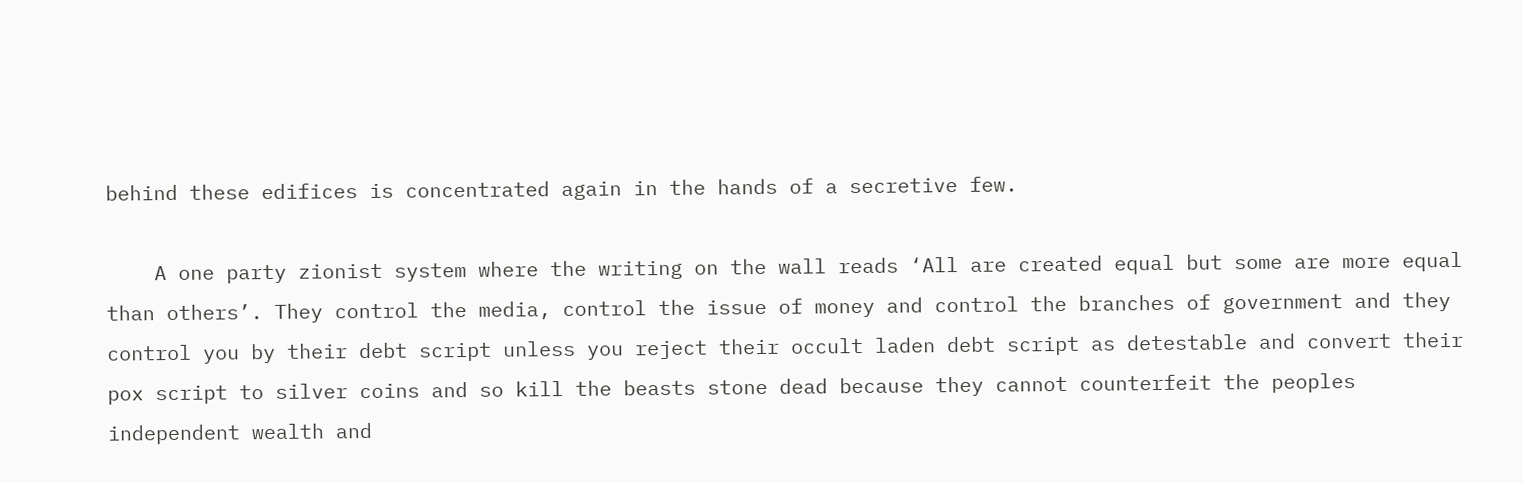behind these edifices is concentrated again in the hands of a secretive few.

    A one party zionist system where the writing on the wall reads ‘All are created equal but some are more equal than others’. They control the media, control the issue of money and control the branches of government and they control you by their debt script unless you reject their occult laden debt script as detestable and convert their pox script to silver coins and so kill the beasts stone dead because they cannot counterfeit the peoples independent wealth and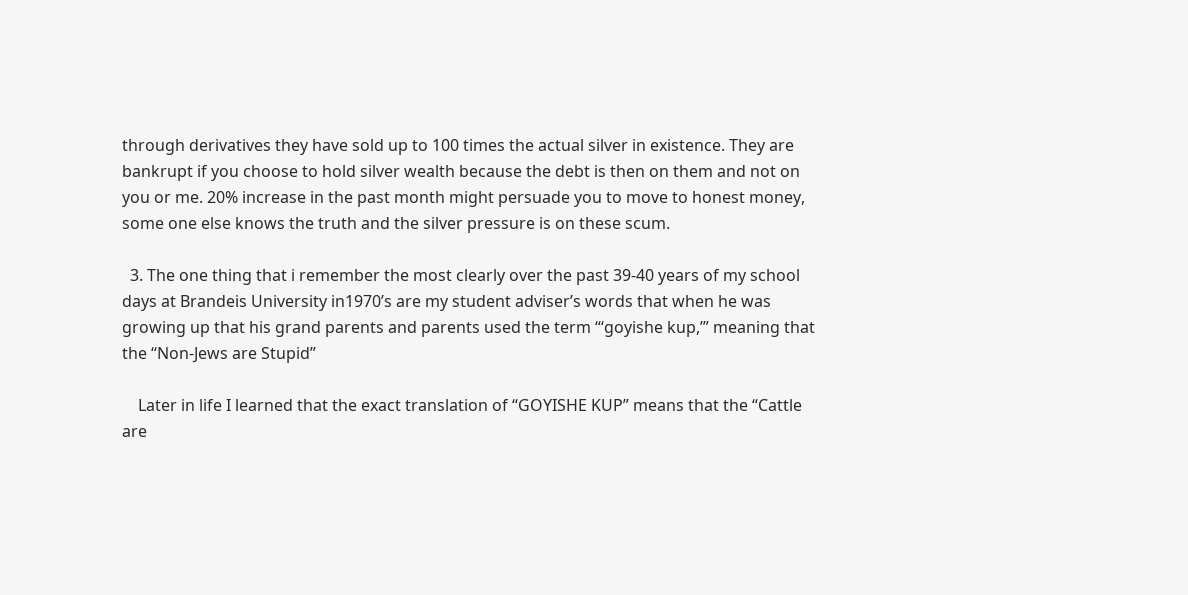through derivatives they have sold up to 100 times the actual silver in existence. They are bankrupt if you choose to hold silver wealth because the debt is then on them and not on you or me. 20% increase in the past month might persuade you to move to honest money, some one else knows the truth and the silver pressure is on these scum.

  3. The one thing that i remember the most clearly over the past 39-40 years of my school days at Brandeis University in1970’s are my student adviser’s words that when he was growing up that his grand parents and parents used the term “‘goyishe kup,’” meaning that the “Non-Jews are Stupid”

    Later in life I learned that the exact translation of “GOYISHE KUP” means that the “Cattle are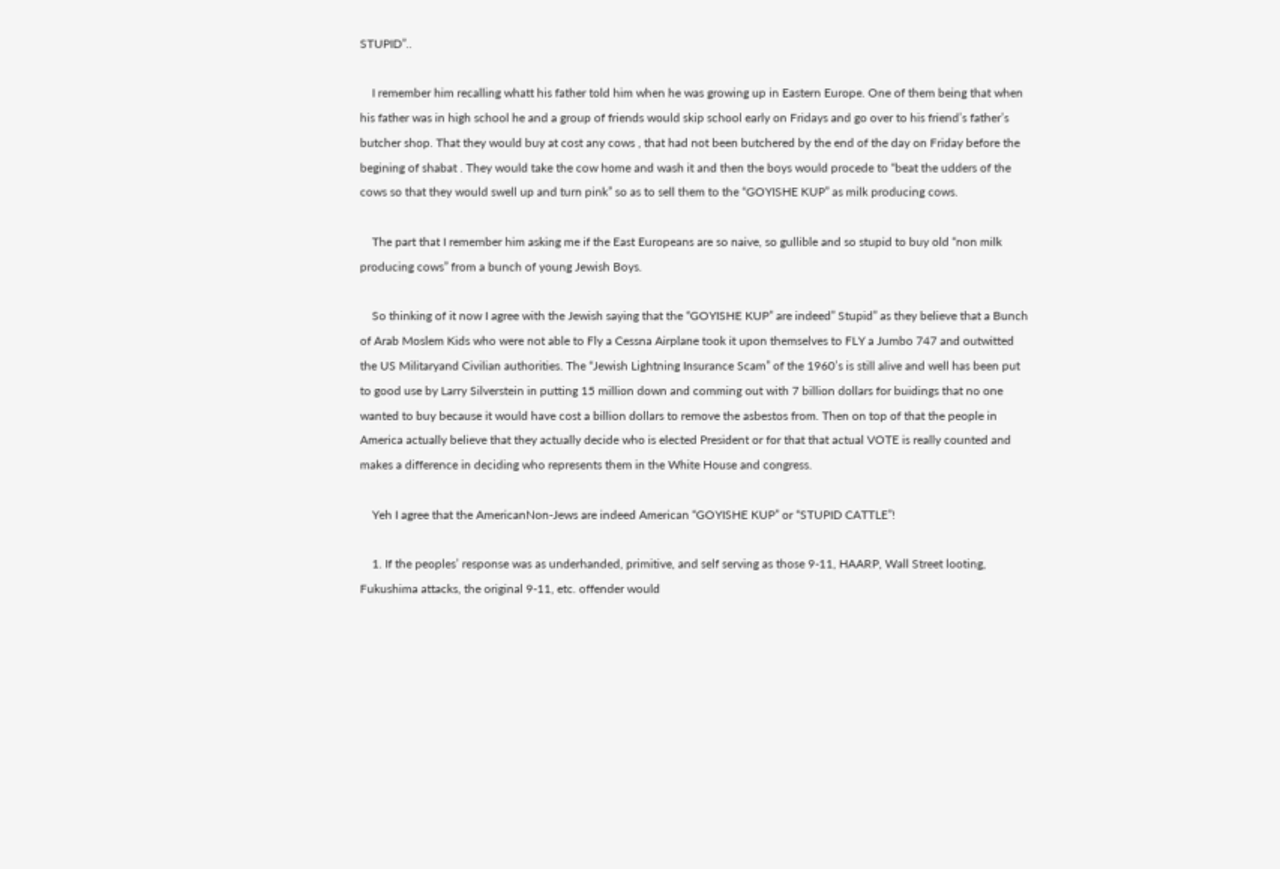STUPID”..

    I remember him recalling whatt his father told him when he was growing up in Eastern Europe. One of them being that when his father was in high school he and a group of friends would skip school early on Fridays and go over to his friend’s father’s butcher shop. That they would buy at cost any cows , that had not been butchered by the end of the day on Friday before the begining of shabat . They would take the cow home and wash it and then the boys would procede to “beat the udders of the cows so that they would swell up and turn pink” so as to sell them to the “GOYISHE KUP” as milk producing cows.

    The part that I remember him asking me if the East Europeans are so naive, so gullible and so stupid to buy old “non milk producing cows” from a bunch of young Jewish Boys.

    So thinking of it now I agree with the Jewish saying that the “GOYISHE KUP” are indeed” Stupid” as they believe that a Bunch of Arab Moslem Kids who were not able to Fly a Cessna Airplane took it upon themselves to FLY a Jumbo 747 and outwitted the US Militaryand Civilian authorities. The “Jewish Lightning Insurance Scam” of the 1960’s is still alive and well has been put to good use by Larry Silverstein in putting 15 million down and comming out with 7 billion dollars for buidings that no one wanted to buy because it would have cost a billion dollars to remove the asbestos from. Then on top of that the people in America actually believe that they actually decide who is elected President or for that that actual VOTE is really counted and makes a difference in deciding who represents them in the White House and congress.

    Yeh I agree that the AmericanNon-Jews are indeed American “GOYISHE KUP” or “STUPID CATTLE”!

    1. If the peoples’ response was as underhanded, primitive, and self serving as those 9-11, HAARP, Wall Street looting, Fukushima attacks, the original 9-11, etc. offender would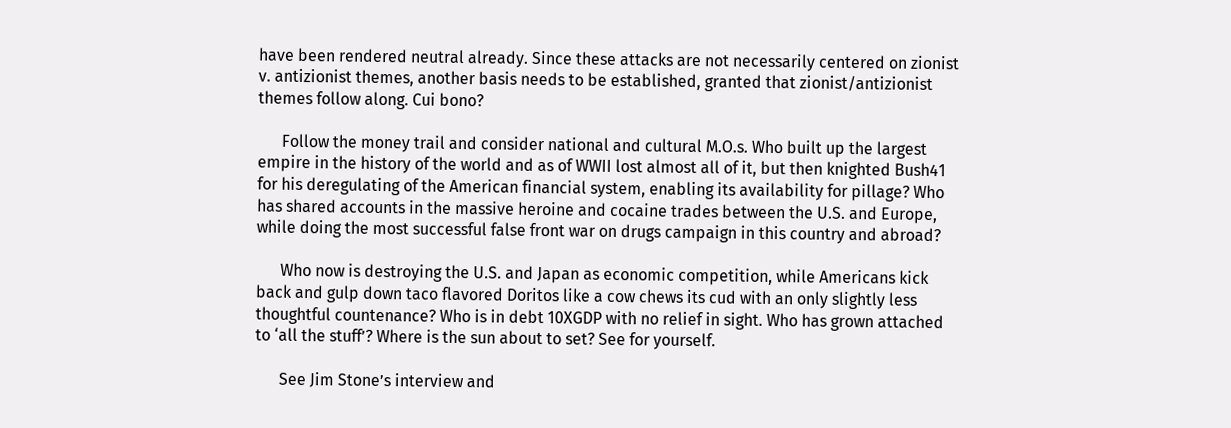have been rendered neutral already. Since these attacks are not necessarily centered on zionist v. antizionist themes, another basis needs to be established, granted that zionist/antizionist themes follow along. Cui bono?

      Follow the money trail and consider national and cultural M.O.s. Who built up the largest empire in the history of the world and as of WWII lost almost all of it, but then knighted Bush41 for his deregulating of the American financial system, enabling its availability for pillage? Who has shared accounts in the massive heroine and cocaine trades between the U.S. and Europe, while doing the most successful false front war on drugs campaign in this country and abroad?

      Who now is destroying the U.S. and Japan as economic competition, while Americans kick back and gulp down taco flavored Doritos like a cow chews its cud with an only slightly less thoughtful countenance? Who is in debt 10XGDP with no relief in sight. Who has grown attached to ‘all the stuff’? Where is the sun about to set? See for yourself.

      See Jim Stone’s interview and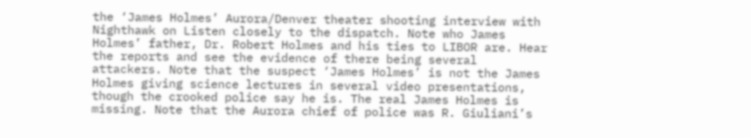the ‘James Holmes’ Aurora/Denver theater shooting interview with Nighthawk on Listen closely to the dispatch. Note who James Holmes’ father, Dr. Robert Holmes and his ties to LIBOR are. Hear the reports and see the evidence of there being several attackers. Note that the suspect ‘James Holmes’ is not the James Holmes giving science lectures in several video presentations, though the crooked police say he is. The real James Holmes is missing. Note that the Aurora chief of police was R. Giuliani’s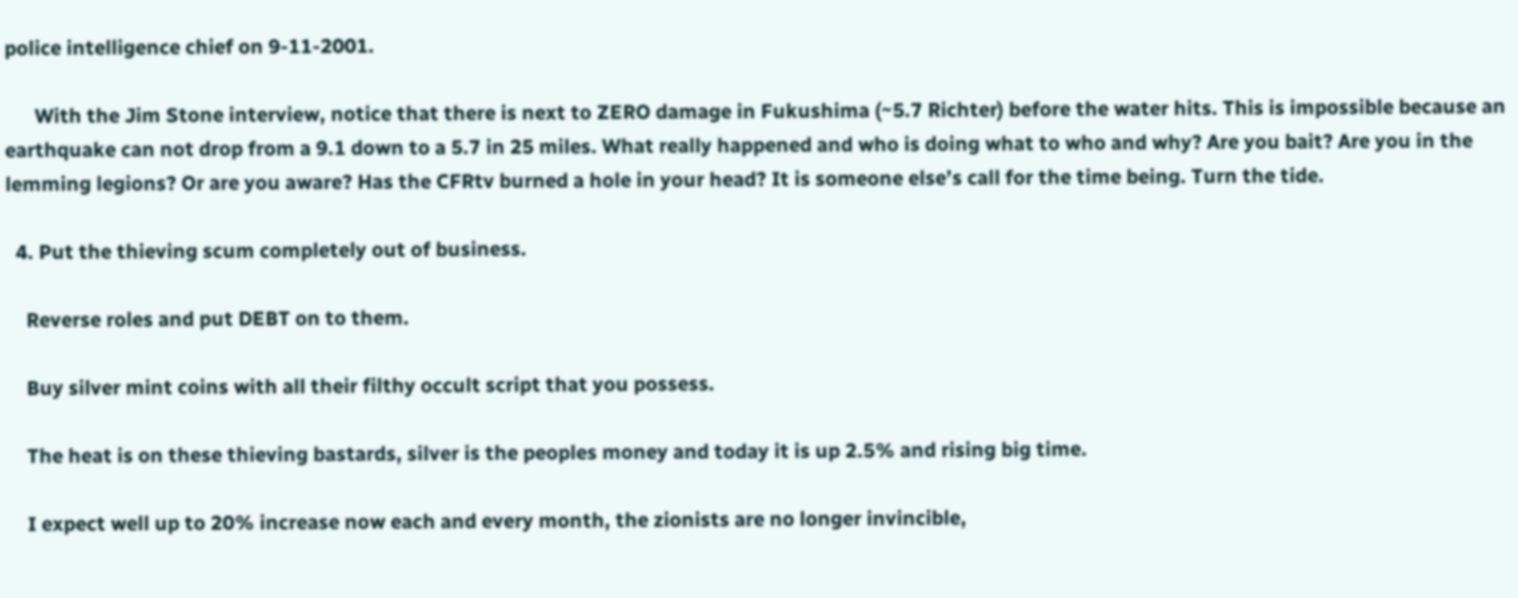police intelligence chief on 9-11-2001.

      With the Jim Stone interview, notice that there is next to ZERO damage in Fukushima (~5.7 Richter) before the water hits. This is impossible because an earthquake can not drop from a 9.1 down to a 5.7 in 25 miles. What really happened and who is doing what to who and why? Are you bait? Are you in the lemming legions? Or are you aware? Has the CFRtv burned a hole in your head? It is someone else’s call for the time being. Turn the tide.

  4. Put the thieving scum completely out of business.

    Reverse roles and put DEBT on to them.

    Buy silver mint coins with all their filthy occult script that you possess.

    The heat is on these thieving bastards, silver is the peoples money and today it is up 2.5% and rising big time.

    I expect well up to 20% increase now each and every month, the zionists are no longer invincible,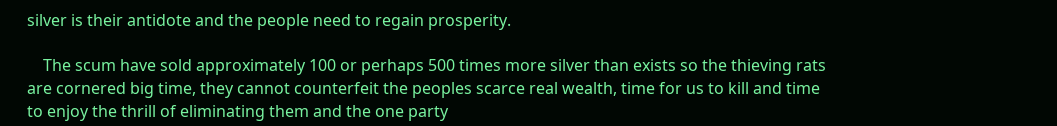silver is their antidote and the people need to regain prosperity.

    The scum have sold approximately 100 or perhaps 500 times more silver than exists so the thieving rats are cornered big time, they cannot counterfeit the peoples scarce real wealth, time for us to kill and time to enjoy the thrill of eliminating them and the one party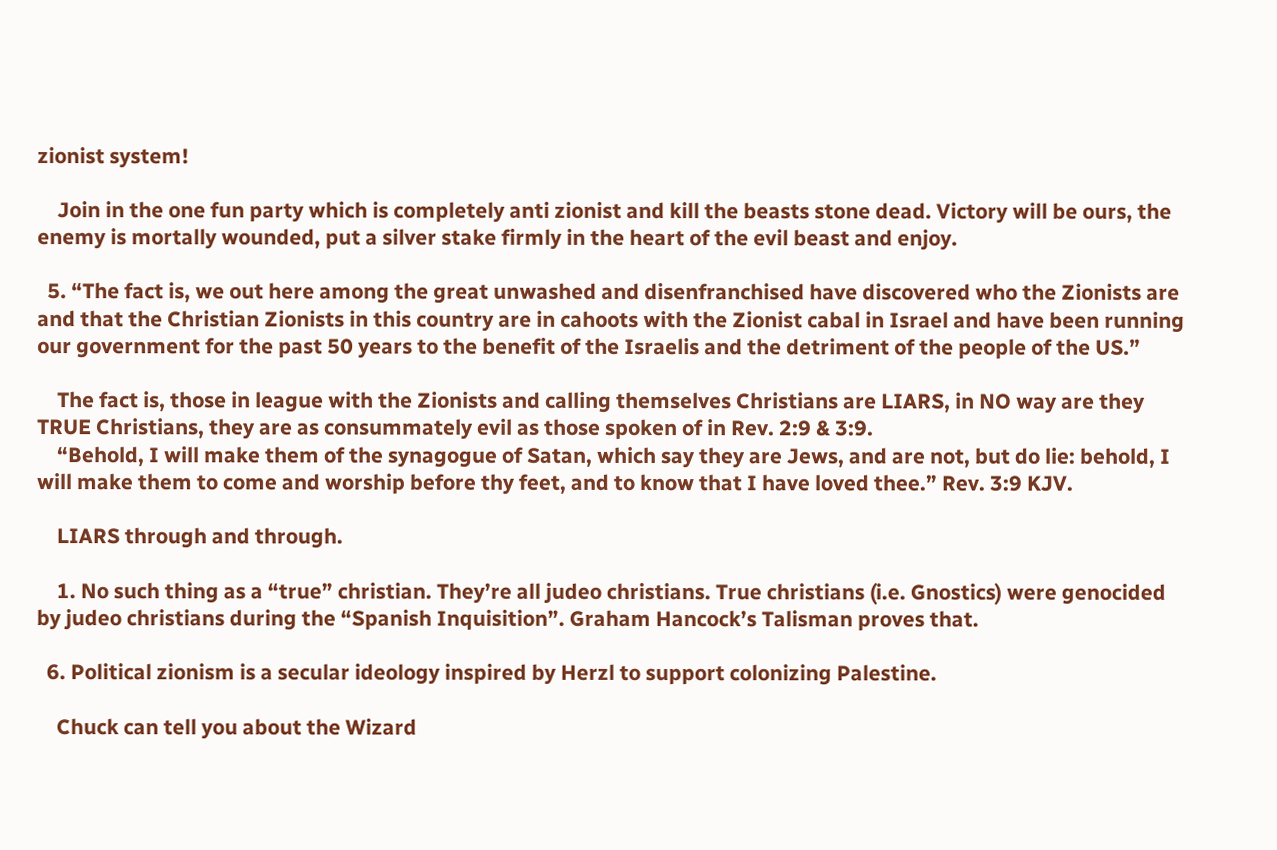zionist system!

    Join in the one fun party which is completely anti zionist and kill the beasts stone dead. Victory will be ours, the enemy is mortally wounded, put a silver stake firmly in the heart of the evil beast and enjoy.

  5. “The fact is, we out here among the great unwashed and disenfranchised have discovered who the Zionists are and that the Christian Zionists in this country are in cahoots with the Zionist cabal in Israel and have been running our government for the past 50 years to the benefit of the Israelis and the detriment of the people of the US.”

    The fact is, those in league with the Zionists and calling themselves Christians are LIARS, in NO way are they TRUE Christians, they are as consummately evil as those spoken of in Rev. 2:9 & 3:9.
    “Behold, I will make them of the synagogue of Satan, which say they are Jews, and are not, but do lie: behold, I will make them to come and worship before thy feet, and to know that I have loved thee.” Rev. 3:9 KJV.

    LIARS through and through.

    1. No such thing as a “true” christian. They’re all judeo christians. True christians (i.e. Gnostics) were genocided by judeo christians during the “Spanish Inquisition”. Graham Hancock’s Talisman proves that.

  6. Political zionism is a secular ideology inspired by Herzl to support colonizing Palestine.

    Chuck can tell you about the Wizard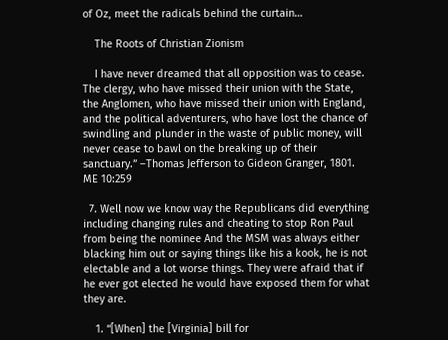of Oz, meet the radicals behind the curtain…

    The Roots of Christian Zionism

    I have never dreamed that all opposition was to cease. The clergy, who have missed their union with the State, the Anglomen, who have missed their union with England, and the political adventurers, who have lost the chance of swindling and plunder in the waste of public money, will never cease to bawl on the breaking up of their sanctuary.” –Thomas Jefferson to Gideon Granger, 1801. ME 10:259

  7. Well now we know way the Republicans did everything including changing rules and cheating to stop Ron Paul from being the nominee And the MSM was always either blacking him out or saying things like his a kook, he is not electable and a lot worse things. They were afraid that if he ever got elected he would have exposed them for what they are.

    1. “[When] the [Virginia] bill for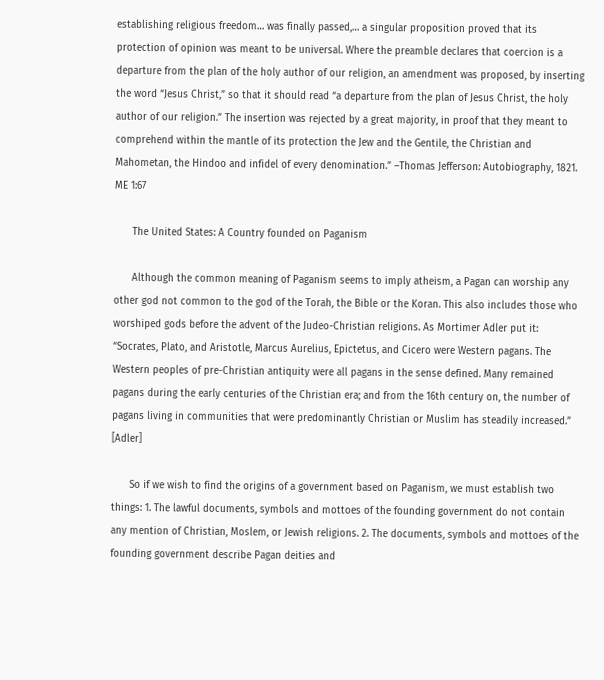establishing religious freedom… was finally passed,… a singular proposition proved that its protection of opinion was meant to be universal. Where the preamble declares that coercion is a departure from the plan of the holy author of our religion, an amendment was proposed, by inserting the word “Jesus Christ,” so that it should read “a departure from the plan of Jesus Christ, the holy author of our religion.” The insertion was rejected by a great majority, in proof that they meant to comprehend within the mantle of its protection the Jew and the Gentile, the Christian and Mahometan, the Hindoo and infidel of every denomination.” –Thomas Jefferson: Autobiography, 1821. ME 1:67

      The United States: A Country founded on Paganism

      Although the common meaning of Paganism seems to imply atheism, a Pagan can worship any other god not common to the god of the Torah, the Bible or the Koran. This also includes those who worshiped gods before the advent of the Judeo-Christian religions. As Mortimer Adler put it: “Socrates, Plato, and Aristotle, Marcus Aurelius, Epictetus, and Cicero were Western pagans. The Western peoples of pre-Christian antiquity were all pagans in the sense defined. Many remained pagans during the early centuries of the Christian era; and from the 16th century on, the number of pagans living in communities that were predominantly Christian or Muslim has steadily increased.” [Adler]

      So if we wish to find the origins of a government based on Paganism, we must establish two things: 1. The lawful documents, symbols and mottoes of the founding government do not contain any mention of Christian, Moslem, or Jewish religions. 2. The documents, symbols and mottoes of the founding government describe Pagan deities and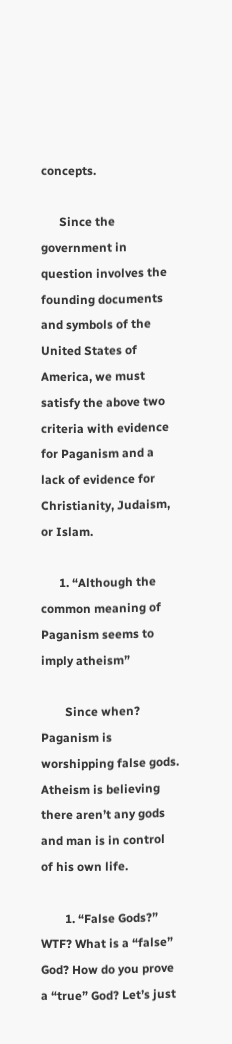concepts.

      Since the government in question involves the founding documents and symbols of the United States of America, we must satisfy the above two criteria with evidence for Paganism and a lack of evidence for Christianity, Judaism, or Islam.

      1. “Although the common meaning of Paganism seems to imply atheism”

        Since when? Paganism is worshipping false gods. Atheism is believing there aren’t any gods and man is in control of his own life.

        1. “False Gods?” WTF? What is a “false” God? How do you prove a “true” God? Let’s just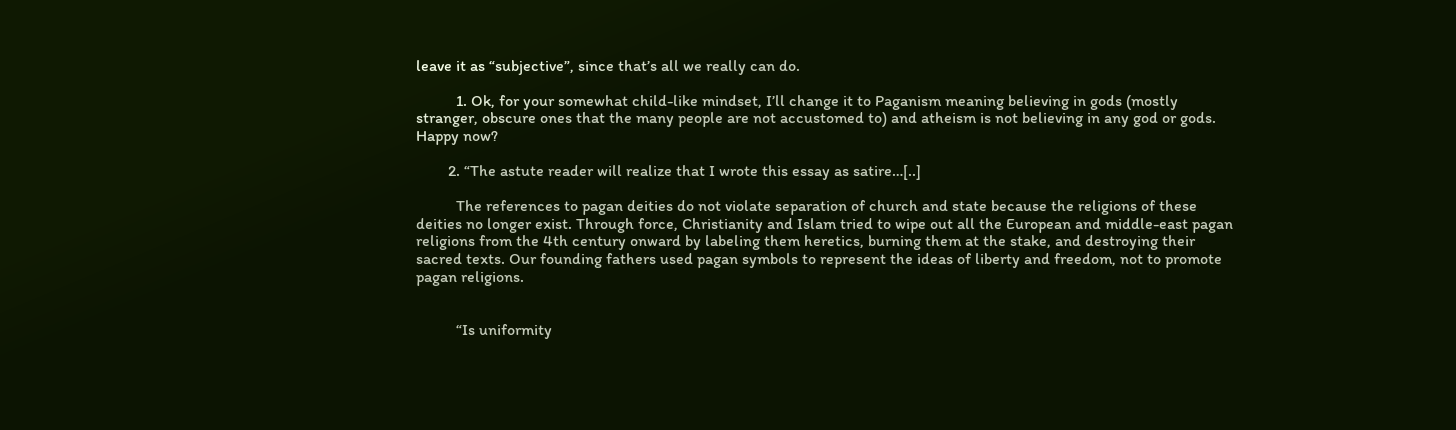leave it as “subjective”, since that’s all we really can do.

          1. Ok, for your somewhat child-like mindset, I’ll change it to Paganism meaning believing in gods (mostly stranger, obscure ones that the many people are not accustomed to) and atheism is not believing in any god or gods. Happy now?

        2. “The astute reader will realize that I wrote this essay as satire…[..]

          The references to pagan deities do not violate separation of church and state because the religions of these deities no longer exist. Through force, Christianity and Islam tried to wipe out all the European and middle-east pagan religions from the 4th century onward by labeling them heretics, burning them at the stake, and destroying their sacred texts. Our founding fathers used pagan symbols to represent the ideas of liberty and freedom, not to promote pagan religions.


          “Is uniformity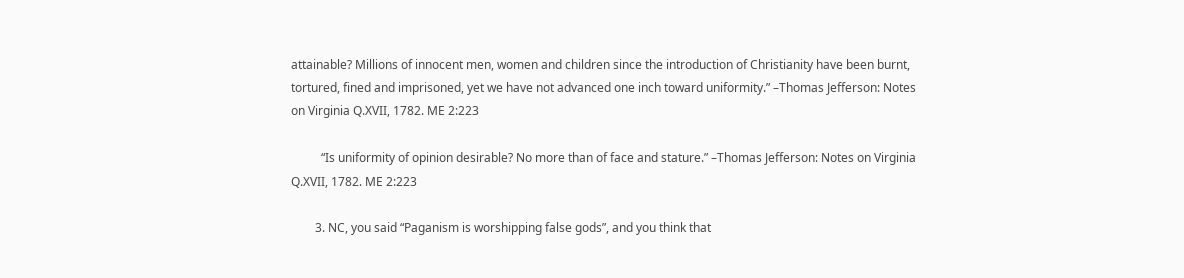attainable? Millions of innocent men, women and children since the introduction of Christianity have been burnt, tortured, fined and imprisoned, yet we have not advanced one inch toward uniformity.” –Thomas Jefferson: Notes on Virginia Q.XVII, 1782. ME 2:223

          “Is uniformity of opinion desirable? No more than of face and stature.” –Thomas Jefferson: Notes on Virginia Q.XVII, 1782. ME 2:223

        3. NC, you said “Paganism is worshipping false gods”, and you think that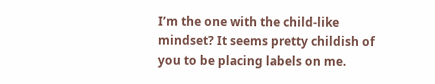I’m the one with the child-like mindset? It seems pretty childish of you to be placing labels on me.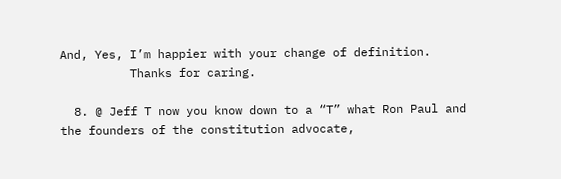And, Yes, I’m happier with your change of definition.
          Thanks for caring.

  8. @ Jeff T now you know down to a “T” what Ron Paul and the founders of the constitution advocate,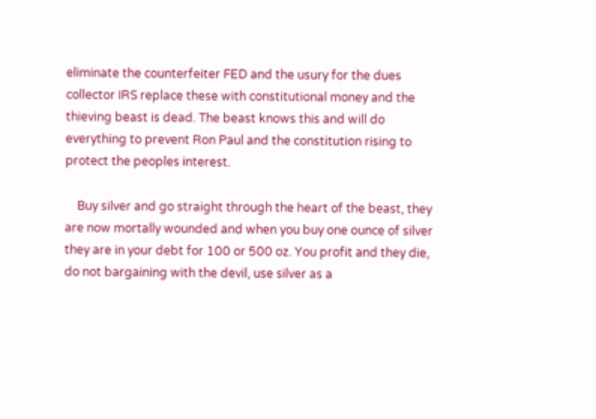eliminate the counterfeiter FED and the usury for the dues collector IRS replace these with constitutional money and the thieving beast is dead. The beast knows this and will do everything to prevent Ron Paul and the constitution rising to protect the peoples interest.

    Buy silver and go straight through the heart of the beast, they are now mortally wounded and when you buy one ounce of silver they are in your debt for 100 or 500 oz. You profit and they die, do not bargaining with the devil, use silver as a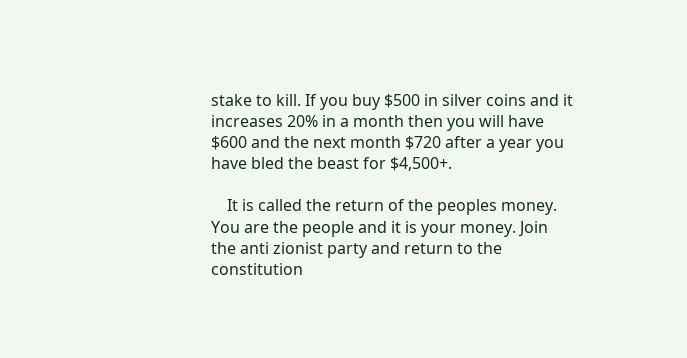stake to kill. If you buy $500 in silver coins and it increases 20% in a month then you will have $600 and the next month $720 after a year you have bled the beast for $4,500+.

    It is called the return of the peoples money. You are the people and it is your money. Join the anti zionist party and return to the constitution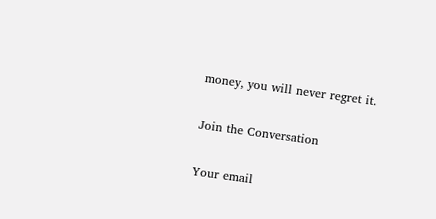money, you will never regret it.

Join the Conversation

Your email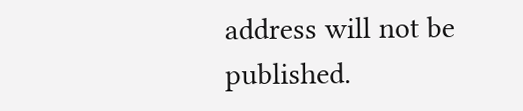address will not be published.